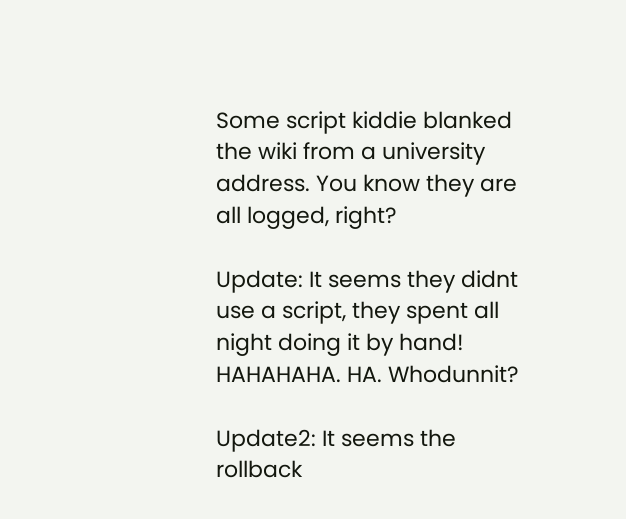Some script kiddie blanked the wiki from a university address. You know they are all logged, right?

Update: It seems they didnt use a script, they spent all night doing it by hand! HAHAHAHA. HA. Whodunnit?

Update2: It seems the rollback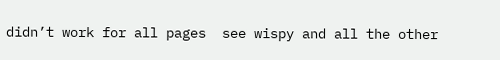didn’t work for all pages  see wispy and all the other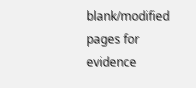blank/modified pages for evidence